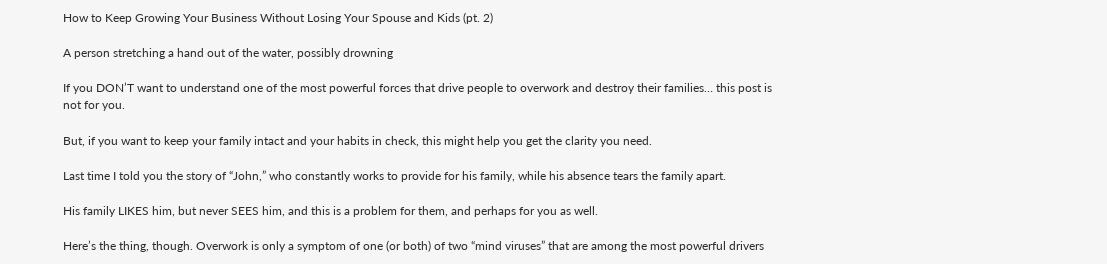How to Keep Growing Your Business Without Losing Your Spouse and Kids (pt. 2)

A person stretching a hand out of the water, possibly drowning

If you DON’T want to understand one of the most powerful forces that drive people to overwork and destroy their families… this post is not for you.

But, if you want to keep your family intact and your habits in check, this might help you get the clarity you need.

Last time I told you the story of “John,” who constantly works to provide for his family, while his absence tears the family apart.

His family LIKES him, but never SEES him, and this is a problem for them, and perhaps for you as well.

Here’s the thing, though. Overwork is only a symptom of one (or both) of two “mind viruses” that are among the most powerful drivers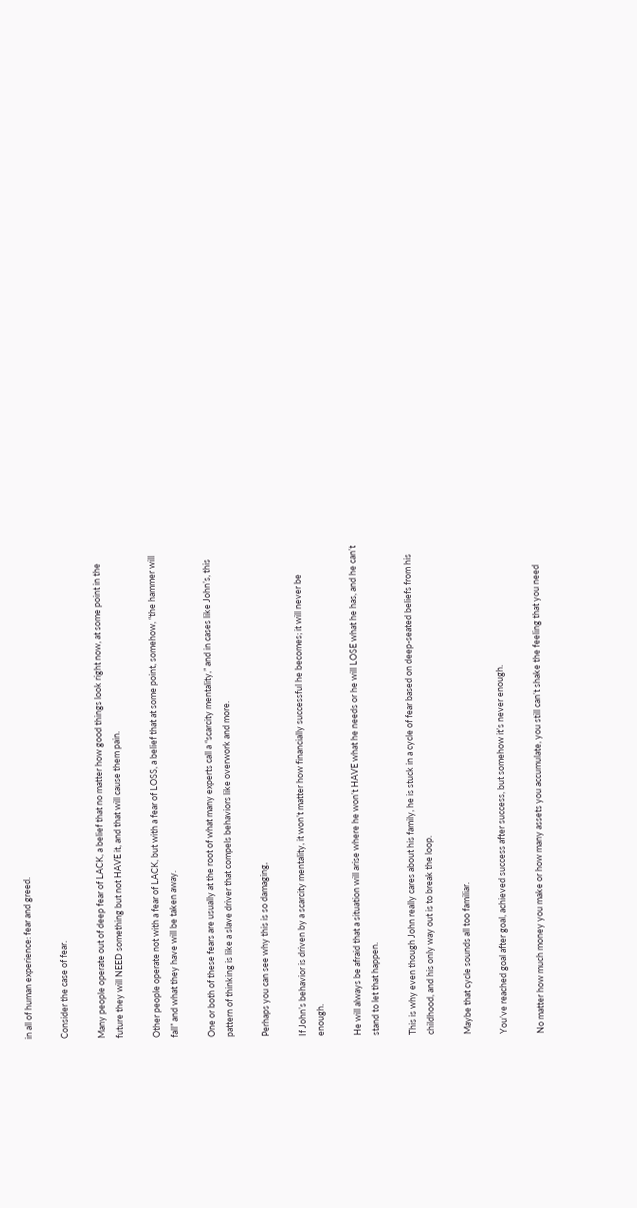in all of human experience: fear and greed.

Consider the case of fear.

Many people operate out of deep fear of LACK, a belief that no matter how good things look right now, at some point in the future they will NEED something but not HAVE it, and that will cause them pain.

Other people operate not with a fear of LACK, but with a fear of LOSS, a belief that at some point, somehow, “the hammer will fall” and what they have will be taken away.

One or both of these fears are usually at the root of what many experts call a “scarcity mentality,” and in cases like John’s, this pattern of thinking is like a slave driver that compels behaviors like overwork and more.

Perhaps you can see why this is so damaging,

If John’s behavior is driven by a scarcity mentality, it won’t matter how financially successful he becomes; it will never be enough.

He will always be afraid that a situation will arise where he won’t HAVE what he needs or he will LOSE what he has, and he can’t stand to let that happen.

This is why even though John really cares about his family, he is stuck in a cycle of fear based on deep-seated beliefs from his childhood, and his only way out is to break the loop.

Maybe that cycle sounds all too familiar.

You’ve reached goal after goal, achieved success after success, but somehow it’s never enough.

No matter how much money you make or how many assets you accumulate, you still can’t shake the feeling that you need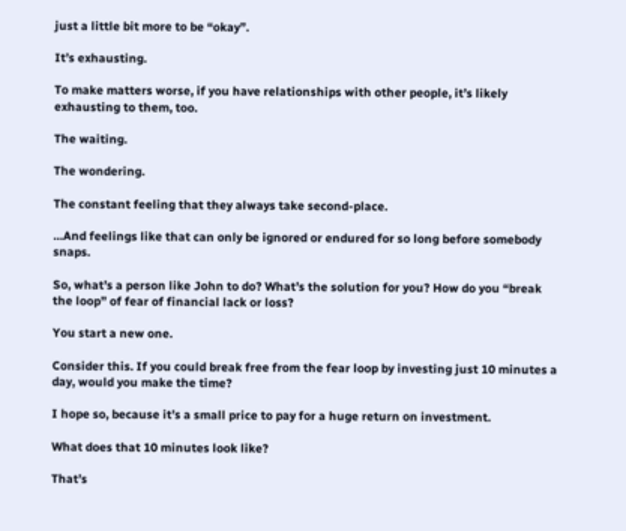just a little bit more to be “okay”.

It’s exhausting.

To make matters worse, if you have relationships with other people, it’s likely exhausting to them, too.

The waiting.

The wondering.

The constant feeling that they always take second-place.

…And feelings like that can only be ignored or endured for so long before somebody snaps.

So, what’s a person like John to do? What’s the solution for you? How do you “break the loop” of fear of financial lack or loss?

You start a new one.

Consider this. If you could break free from the fear loop by investing just 10 minutes a day, would you make the time?

I hope so, because it’s a small price to pay for a huge return on investment.

What does that 10 minutes look like?

That’s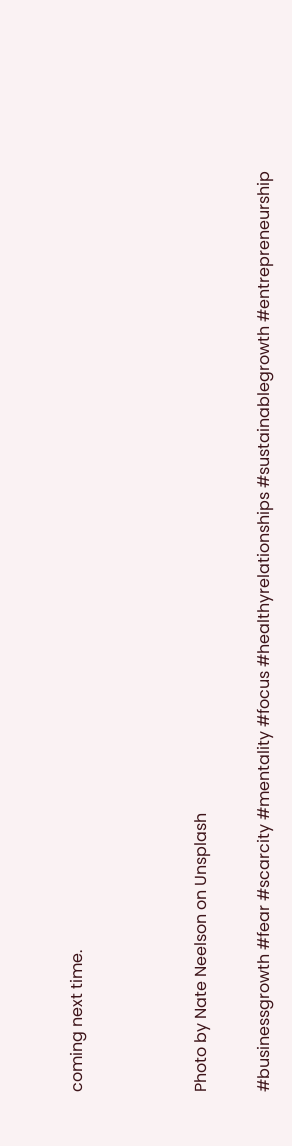coming next time.



Photo by Nate Neelson on Unsplash

#businessgrowth #fear #scarcity #mentality #focus #healthyrelationships #sustainablegrowth #entrepreneurship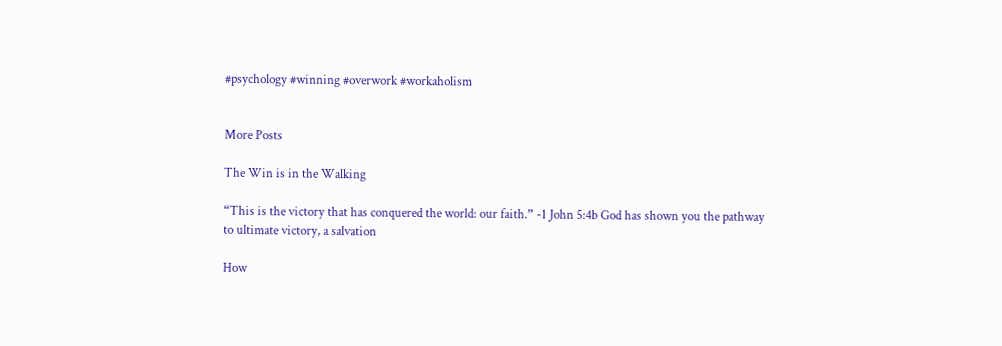#psychology #winning #overwork #workaholism


More Posts

The Win is in the Walking

“This is the victory that has conquered the world: our faith.” -1 John 5:4b God has shown you the pathway to ultimate victory, a salvation

How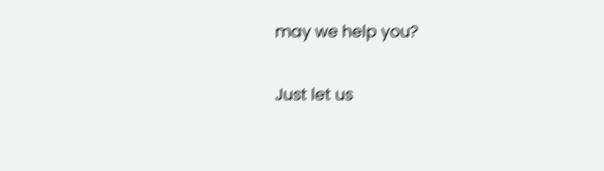may we help you?

Just let us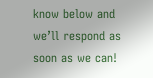know below and we’ll respond as soon as we can!